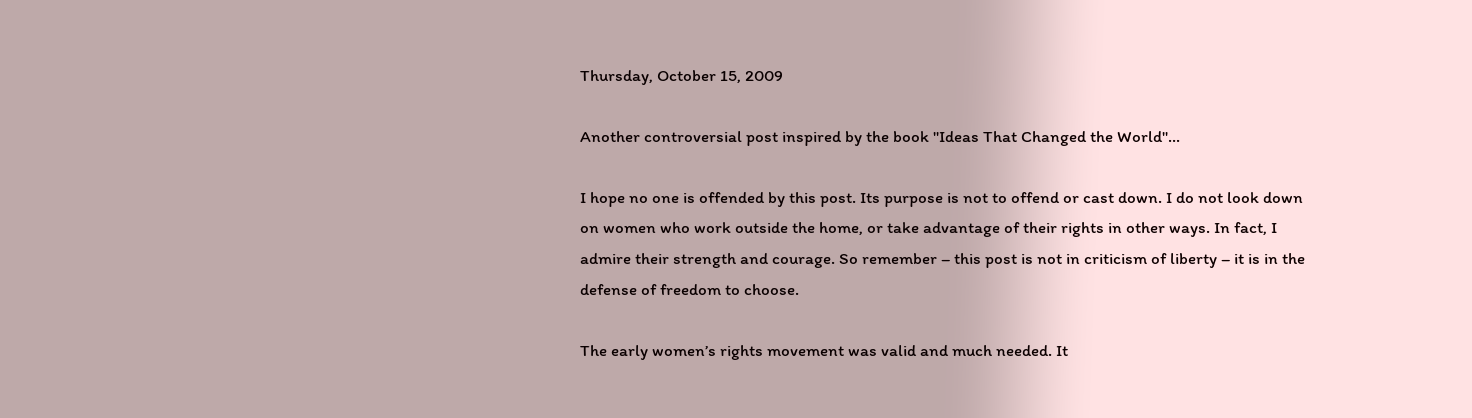Thursday, October 15, 2009

Another controversial post inspired by the book "Ideas That Changed the World"...

I hope no one is offended by this post. Its purpose is not to offend or cast down. I do not look down on women who work outside the home, or take advantage of their rights in other ways. In fact, I admire their strength and courage. So remember – this post is not in criticism of liberty – it is in the defense of freedom to choose.

The early women’s rights movement was valid and much needed. It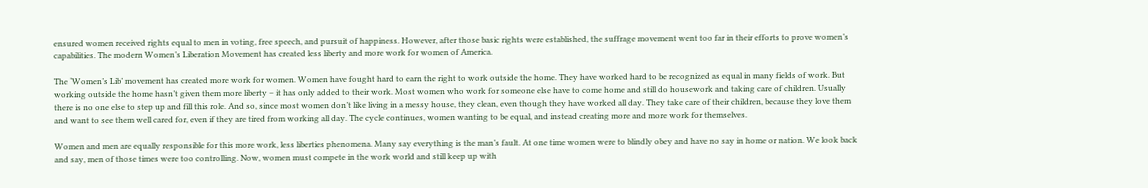ensured women received rights equal to men in voting, free speech, and pursuit of happiness. However, after those basic rights were established, the suffrage movement went too far in their efforts to prove women’s capabilities. The modern Women’s Liberation Movement has created less liberty and more work for women of America.

The ‘Women’s Lib’ movement has created more work for women. Women have fought hard to earn the right to work outside the home. They have worked hard to be recognized as equal in many fields of work. But working outside the home hasn’t given them more liberty – it has only added to their work. Most women who work for someone else have to come home and still do housework and taking care of children. Usually there is no one else to step up and fill this role. And so, since most women don’t like living in a messy house, they clean, even though they have worked all day. They take care of their children, because they love them and want to see them well cared for, even if they are tired from working all day. The cycle continues, women wanting to be equal, and instead creating more and more work for themselves.

Women and men are equally responsible for this more work, less liberties phenomena. Many say everything is the man’s fault. At one time women were to blindly obey and have no say in home or nation. We look back and say, men of those times were too controlling. Now, women must compete in the work world and still keep up with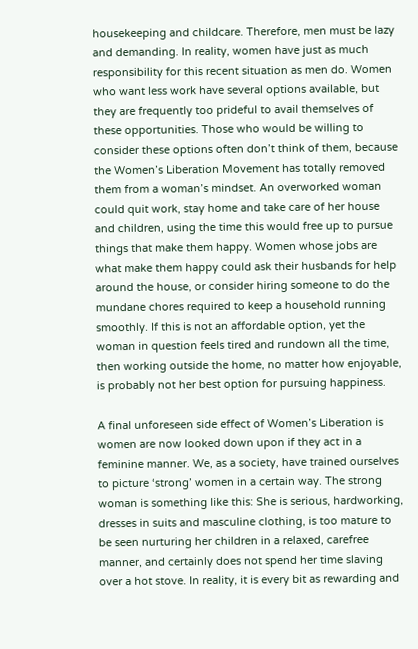housekeeping and childcare. Therefore, men must be lazy and demanding. In reality, women have just as much responsibility for this recent situation as men do. Women who want less work have several options available, but they are frequently too prideful to avail themselves of these opportunities. Those who would be willing to consider these options often don’t think of them, because the Women’s Liberation Movement has totally removed them from a woman’s mindset. An overworked woman could quit work, stay home and take care of her house and children, using the time this would free up to pursue things that make them happy. Women whose jobs are what make them happy could ask their husbands for help around the house, or consider hiring someone to do the mundane chores required to keep a household running smoothly. If this is not an affordable option, yet the woman in question feels tired and rundown all the time, then working outside the home, no matter how enjoyable, is probably not her best option for pursuing happiness.

A final unforeseen side effect of Women’s Liberation is women are now looked down upon if they act in a feminine manner. We, as a society, have trained ourselves to picture ‘strong’ women in a certain way. The strong woman is something like this: She is serious, hardworking, dresses in suits and masculine clothing, is too mature to be seen nurturing her children in a relaxed, carefree manner, and certainly does not spend her time slaving over a hot stove. In reality, it is every bit as rewarding and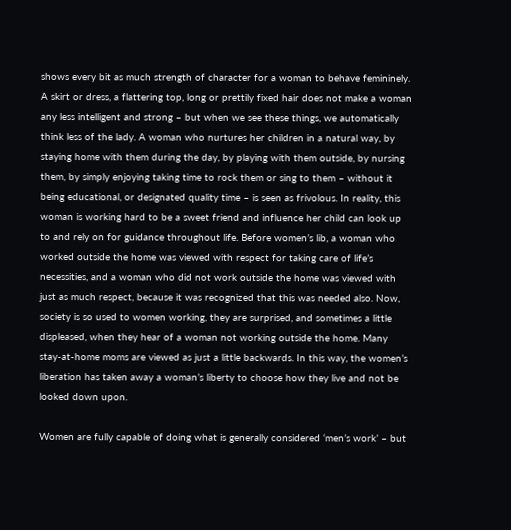shows every bit as much strength of character for a woman to behave femininely. A skirt or dress, a flattering top, long or prettily fixed hair does not make a woman any less intelligent and strong – but when we see these things, we automatically think less of the lady. A woman who nurtures her children in a natural way, by staying home with them during the day, by playing with them outside, by nursing them, by simply enjoying taking time to rock them or sing to them – without it being educational, or designated quality time – is seen as frivolous. In reality, this woman is working hard to be a sweet friend and influence her child can look up to and rely on for guidance throughout life. Before women’s lib, a woman who worked outside the home was viewed with respect for taking care of life’s necessities, and a woman who did not work outside the home was viewed with just as much respect, because it was recognized that this was needed also. Now, society is so used to women working, they are surprised, and sometimes a little displeased, when they hear of a woman not working outside the home. Many stay-at-home moms are viewed as just a little backwards. In this way, the women’s liberation has taken away a woman’s liberty to choose how they live and not be looked down upon.

Women are fully capable of doing what is generally considered ‘men’s work’ – but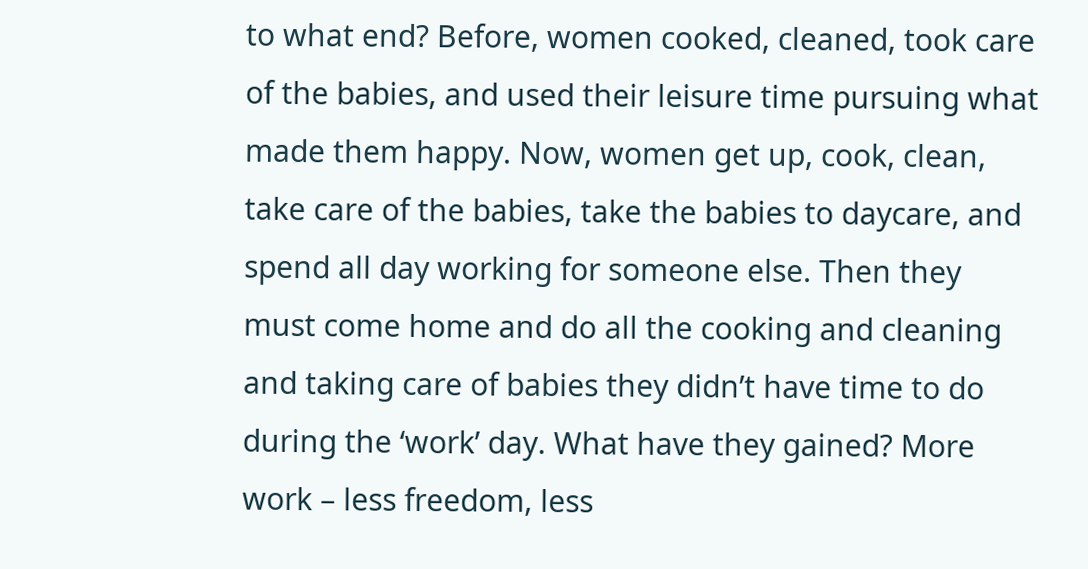to what end? Before, women cooked, cleaned, took care of the babies, and used their leisure time pursuing what made them happy. Now, women get up, cook, clean, take care of the babies, take the babies to daycare, and spend all day working for someone else. Then they must come home and do all the cooking and cleaning and taking care of babies they didn’t have time to do during the ‘work’ day. What have they gained? More work – less freedom, less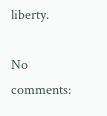liberty.

No comments: